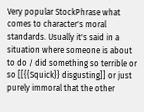Very popular StockPhrase what comes to character's moral standards. Usually it's said in a situation where someone is about to do / did something so terrible or so [[{{Squick}} disgusting]] or just purely immoral that the other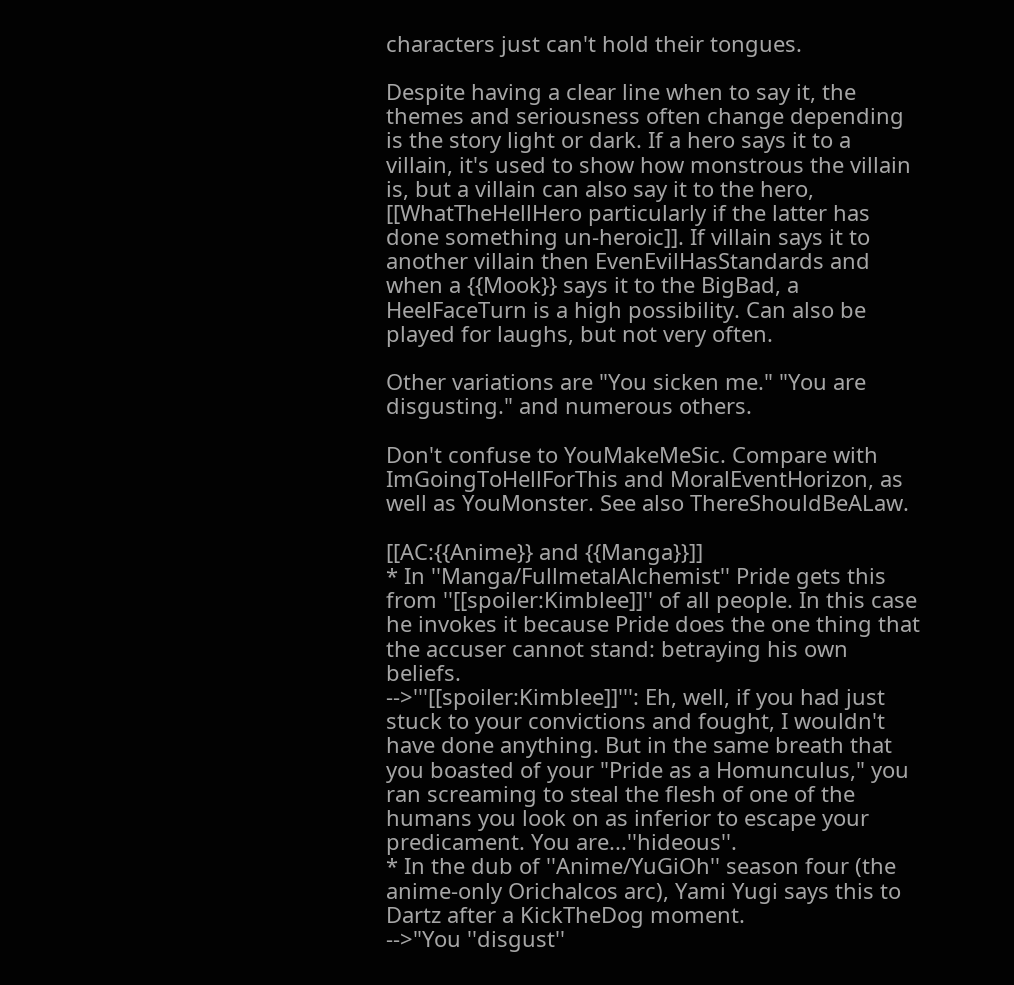characters just can't hold their tongues.

Despite having a clear line when to say it, the themes and seriousness often change depending is the story light or dark. If a hero says it to a villain, it's used to show how monstrous the villain is, but a villain can also say it to the hero, [[WhatTheHellHero particularly if the latter has done something un-heroic]]. If villain says it to another villain then EvenEvilHasStandards and when a {{Mook}} says it to the BigBad, a HeelFaceTurn is a high possibility. Can also be played for laughs, but not very often.

Other variations are "You sicken me." "You are disgusting." and numerous others.

Don't confuse to YouMakeMeSic. Compare with ImGoingToHellForThis and MoralEventHorizon, as well as YouMonster. See also ThereShouldBeALaw.

[[AC:{{Anime}} and {{Manga}}]]
* In ''Manga/FullmetalAlchemist'' Pride gets this from ''[[spoiler:Kimblee]]'' of all people. In this case he invokes it because Pride does the one thing that the accuser cannot stand: betraying his own beliefs.
-->'''[[spoiler:Kimblee]]''': Eh, well, if you had just stuck to your convictions and fought, I wouldn't have done anything. But in the same breath that you boasted of your "Pride as a Homunculus," you ran screaming to steal the flesh of one of the humans you look on as inferior to escape your predicament. You are...''hideous''.
* In the dub of ''Anime/YuGiOh'' season four (the anime-only Orichalcos arc), Yami Yugi says this to Dartz after a KickTheDog moment.
-->"You ''disgust''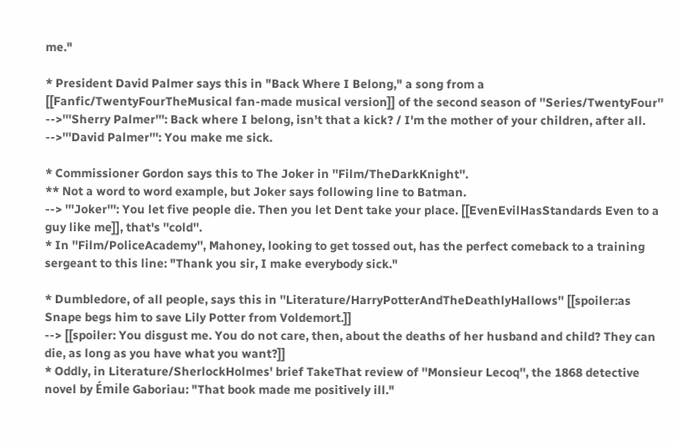me."

* President David Palmer says this in "Back Where I Belong," a song from a [[Fanfic/TwentyFourTheMusical fan-made musical version]] of the second season of ''Series/TwentyFour''
-->'''Sherry Palmer''': Back where I belong, isn't that a kick? / I'm the mother of your children, after all.
-->'''David Palmer''': You make me sick.

* Commissioner Gordon says this to The Joker in ''Film/TheDarkKnight''.
** Not a word to word example, but Joker says following line to Batman.
--> '''Joker''': You let five people die. Then you let Dent take your place. [[EvenEvilHasStandards Even to a guy like me]], that's ''cold''.
* In ''Film/PoliceAcademy'', Mahoney, looking to get tossed out, has the perfect comeback to a training sergeant to this line: "Thank you sir, I make everybody sick."

* Dumbledore, of all people, says this in ''Literature/HarryPotterAndTheDeathlyHallows'' [[spoiler:as Snape begs him to save Lily Potter from Voldemort.]]
--> [[spoiler: You disgust me. You do not care, then, about the deaths of her husband and child? They can die, as long as you have what you want?]]
* Oddly, in Literature/SherlockHolmes' brief TakeThat review of ''Monsieur Lecoq'', the 1868 detective novel by Émile Gaboriau: "That book made me positively ill."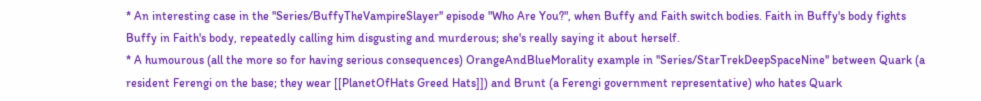* An interesting case in the ''Series/BuffyTheVampireSlayer'' episode "Who Are You?", when Buffy and Faith switch bodies. Faith in Buffy's body fights Buffy in Faith's body, repeatedly calling him disgusting and murderous; she's really saying it about herself.
* A humourous (all the more so for having serious consequences) OrangeAndBlueMorality example in ''Series/StarTrekDeepSpaceNine'' between Quark (a resident Ferengi on the base; they wear [[PlanetOfHats Greed Hats]]) and Brunt (a Ferengi government representative) who hates Quark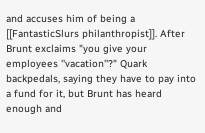and accuses him of being a [[FantasticSlurs philanthropist]]. After Brunt exclaims "you give your employees ''vacation''?" Quark backpedals, saying they have to pay into a fund for it, but Brunt has heard enough and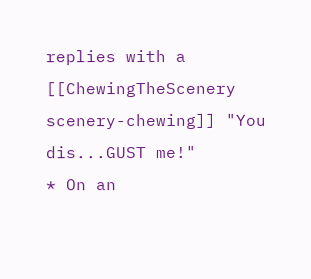replies with a [[ChewingTheScenery scenery-chewing]] "You dis...GUST me!"
* On an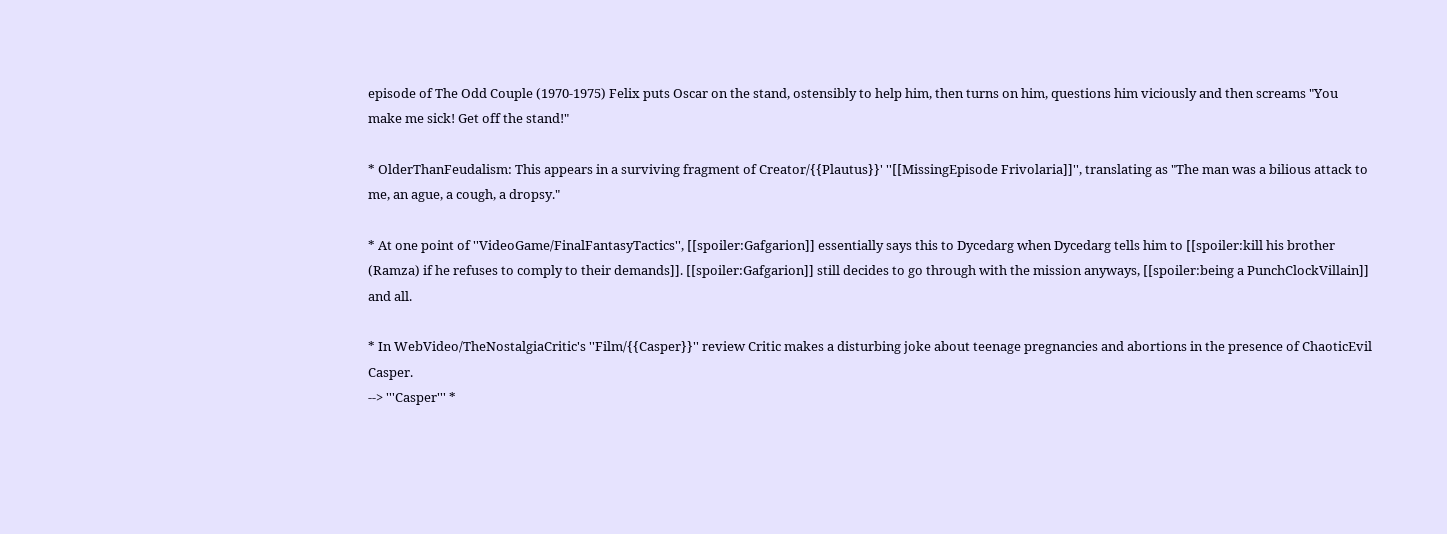episode of The Odd Couple (1970-1975) Felix puts Oscar on the stand, ostensibly to help him, then turns on him, questions him viciously and then screams "You make me sick! Get off the stand!"

* OlderThanFeudalism: This appears in a surviving fragment of Creator/{{Plautus}}' ''[[MissingEpisode Frivolaria]]'', translating as "The man was a bilious attack to me, an ague, a cough, a dropsy."

* At one point of ''VideoGame/FinalFantasyTactics'', [[spoiler:Gafgarion]] essentially says this to Dycedarg when Dycedarg tells him to [[spoiler:kill his brother (Ramza) if he refuses to comply to their demands]]. [[spoiler:Gafgarion]] still decides to go through with the mission anyways, [[spoiler:being a PunchClockVillain]] and all.

* In WebVideo/TheNostalgiaCritic's ''Film/{{Casper}}'' review Critic makes a disturbing joke about teenage pregnancies and abortions in the presence of ChaoticEvil Casper.
--> '''Casper''' *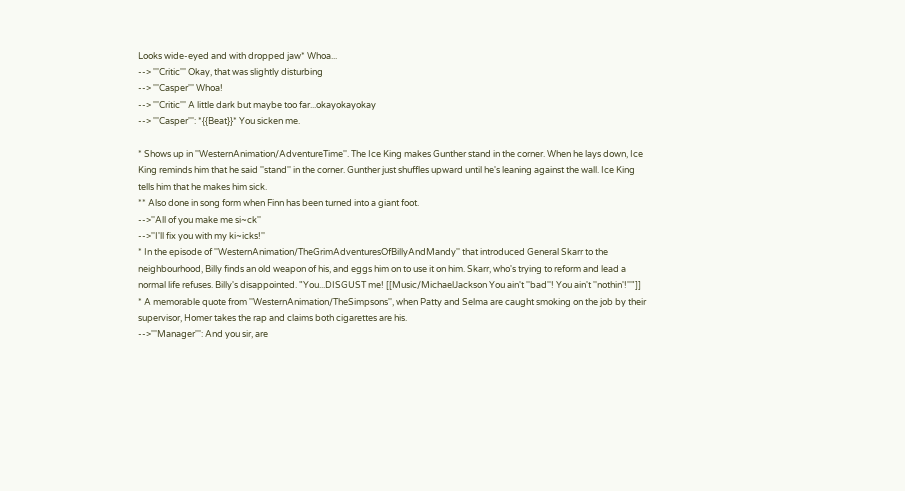Looks wide-eyed and with dropped jaw* Whoa...
--> '''Critic''' Okay, that was slightly disturbing
--> '''Casper''' Whoa!
--> '''Critic''' A little dark but maybe too far...okayokayokay
--> '''Casper''': *{{Beat}}* You sicken me.

* Shows up in ''WesternAnimation/AdventureTime''. The Ice King makes Gunther stand in the corner. When he lays down, Ice King reminds him that he said ''stand'' in the corner. Gunther just shuffles upward until he's leaning against the wall. Ice King tells him that he makes him sick.
** Also done in song form when Finn has been turned into a giant foot.
-->''All of you make me si~ck''
-->''I'll fix you with my ki~icks!''
* In the episode of ''WesternAnimation/TheGrimAdventuresOfBillyAndMandy'' that introduced General Skarr to the neighbourhood, Billy finds an old weapon of his, and eggs him on to use it on him. Skarr, who's trying to reform and lead a normal life refuses. Billy's disappointed. "You...DISGUST me! [[Music/MichaelJackson You ain't ''bad''! You ain't ''nothin'!''"]]
* A memorable quote from ''WesternAnimation/TheSimpsons'', when Patty and Selma are caught smoking on the job by their supervisor, Homer takes the rap and claims both cigarettes are his.
-->'''Manager''': And you sir, are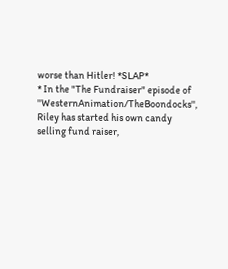worse than Hitler! *SLAP*
* In the "The Fundraiser" episode of ''WesternAnimation/TheBoondocks'', Riley has started his own candy selling fund raiser,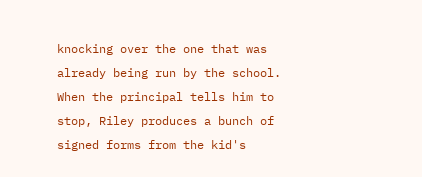knocking over the one that was already being run by the school. When the principal tells him to stop, Riley produces a bunch of signed forms from the kid's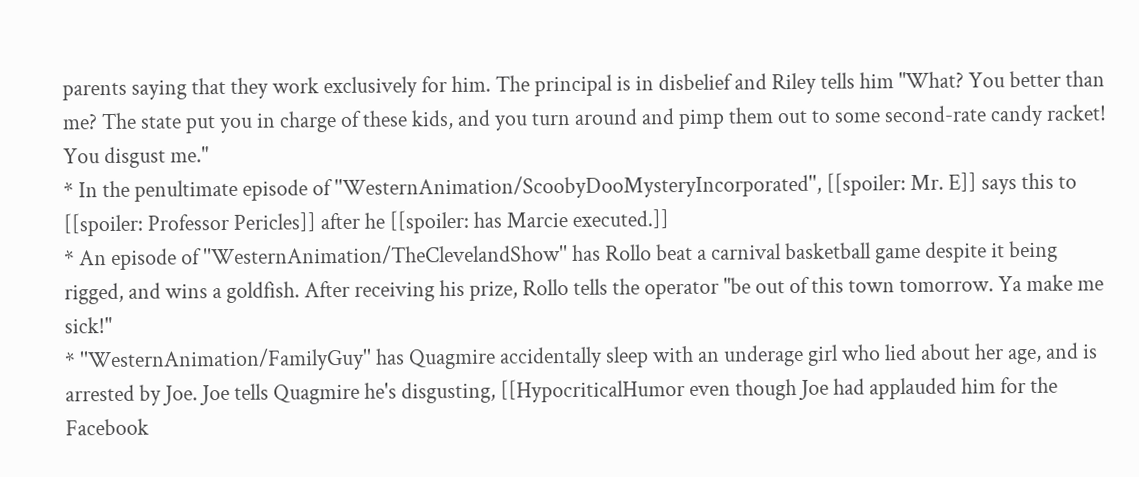parents saying that they work exclusively for him. The principal is in disbelief and Riley tells him "What? You better than me? The state put you in charge of these kids, and you turn around and pimp them out to some second-rate candy racket! You disgust me."
* In the penultimate episode of ''WesternAnimation/ScoobyDooMysteryIncorporated'', [[spoiler: Mr. E]] says this to [[spoiler: Professor Pericles]] after he [[spoiler: has Marcie executed.]]
* An episode of ''WesternAnimation/TheClevelandShow'' has Rollo beat a carnival basketball game despite it being rigged, and wins a goldfish. After receiving his prize, Rollo tells the operator "be out of this town tomorrow. Ya make me sick!"
* ''WesternAnimation/FamilyGuy'' has Quagmire accidentally sleep with an underage girl who lied about her age, and is arrested by Joe. Joe tells Quagmire he's disgusting, [[HypocriticalHumor even though Joe had applauded him for the Facebook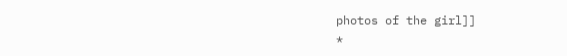photos of the girl]]
*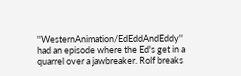''WesternAnimation/EdEddAndEddy'' had an episode where the Ed's get in a quarrel over a jawbreaker. Rolf breaks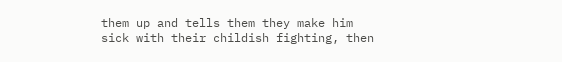them up and tells them they make him sick with their childish fighting, then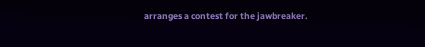arranges a contest for the jawbreaker.